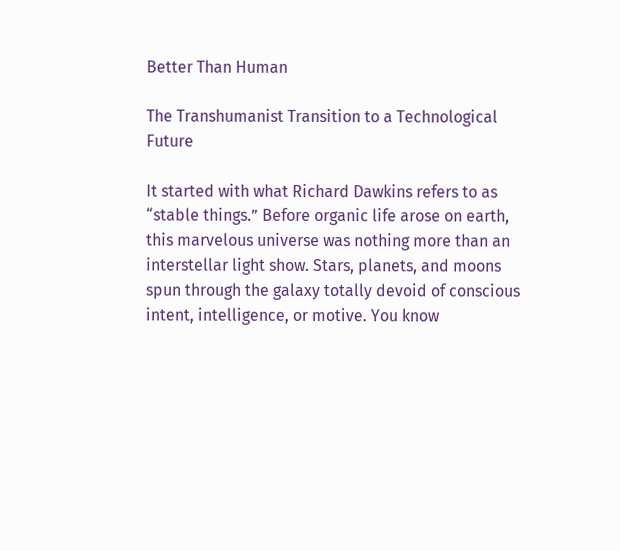Better Than Human

The Transhumanist Transition to a Technological Future

It started with what Richard Dawkins refers to as “stable things.” Before organic life arose on earth, this marvelous universe was nothing more than an interstellar light show. Stars, planets, and moons spun through the galaxy totally devoid of conscious intent, intelligence, or motive. You know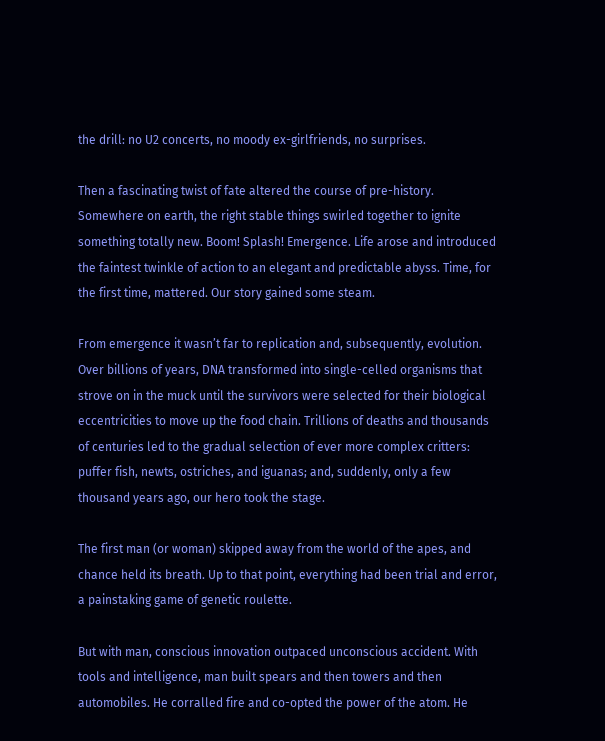the drill: no U2 concerts, no moody ex-girlfriends, no surprises.

Then a fascinating twist of fate altered the course of pre-history. Somewhere on earth, the right stable things swirled together to ignite something totally new. Boom! Splash! Emergence. Life arose and introduced the faintest twinkle of action to an elegant and predictable abyss. Time, for the first time, mattered. Our story gained some steam.

From emergence it wasn’t far to replication and, subsequently, evolution. Over billions of years, DNA transformed into single-celled organisms that strove on in the muck until the survivors were selected for their biological eccentricities to move up the food chain. Trillions of deaths and thousands of centuries led to the gradual selection of ever more complex critters: puffer fish, newts, ostriches, and iguanas; and, suddenly, only a few thousand years ago, our hero took the stage.

The first man (or woman) skipped away from the world of the apes, and chance held its breath. Up to that point, everything had been trial and error, a painstaking game of genetic roulette.

But with man, conscious innovation outpaced unconscious accident. With tools and intelligence, man built spears and then towers and then automobiles. He corralled fire and co-opted the power of the atom. He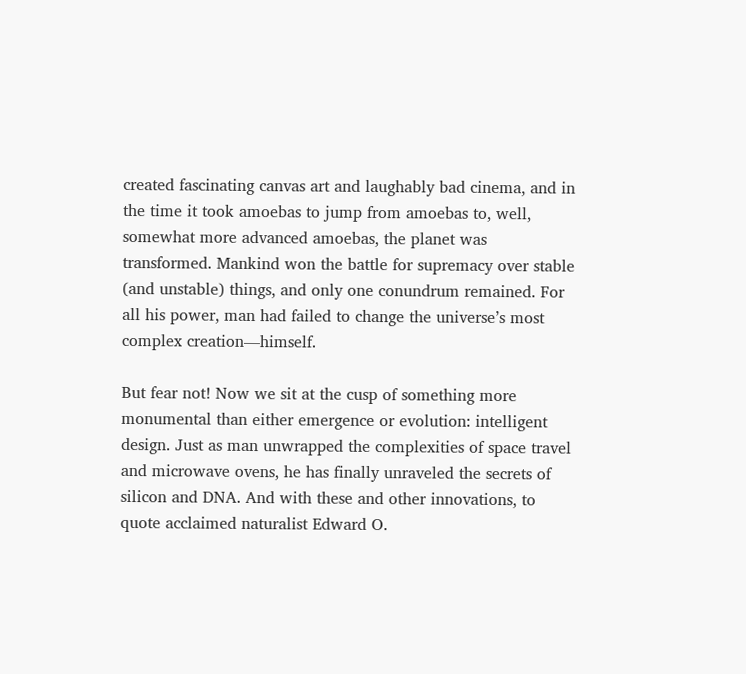created fascinating canvas art and laughably bad cinema, and in the time it took amoebas to jump from amoebas to, well, somewhat more advanced amoebas, the planet was transformed. Mankind won the battle for supremacy over stable (and unstable) things, and only one conundrum remained. For all his power, man had failed to change the universe’s most complex creation—himself.

But fear not! Now we sit at the cusp of something more monumental than either emergence or evolution: intelligent design. Just as man unwrapped the complexities of space travel and microwave ovens, he has finally unraveled the secrets of silicon and DNA. And with these and other innovations, to quote acclaimed naturalist Edward O.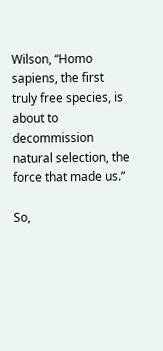Wilson, “Homo sapiens, the first truly free species, is about to decommission natural selection, the force that made us.”

So,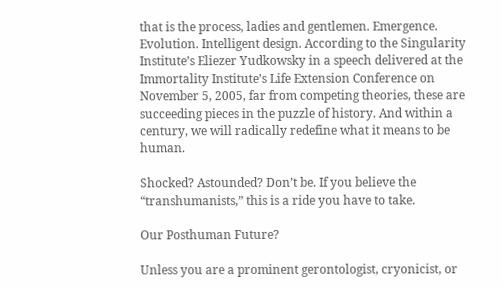that is the process, ladies and gentlemen. Emergence. Evolution. Intelligent design. According to the Singularity Institute’s Eliezer Yudkowsky in a speech delivered at the Immortality Institute’s Life Extension Conference on November 5, 2005, far from competing theories, these are succeeding pieces in the puzzle of history. And within a century, we will radically redefine what it means to be human.

Shocked? Astounded? Don’t be. If you believe the “transhumanists,” this is a ride you have to take.

Our Posthuman Future?

Unless you are a prominent gerontologist, cryonicist, or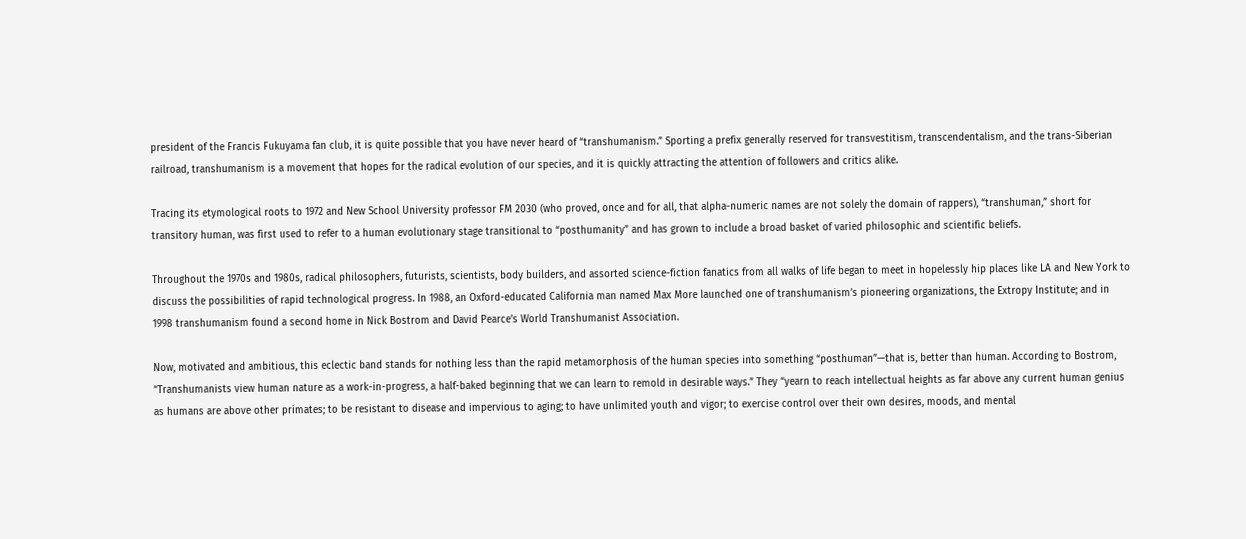president of the Francis Fukuyama fan club, it is quite possible that you have never heard of “transhumanism.” Sporting a prefix generally reserved for transvestitism, transcendentalism, and the trans-Siberian railroad, transhumanism is a movement that hopes for the radical evolution of our species, and it is quickly attracting the attention of followers and critics alike.

Tracing its etymological roots to 1972 and New School University professor FM 2030 (who proved, once and for all, that alpha-numeric names are not solely the domain of rappers), “transhuman,” short for transitory human, was first used to refer to a human evolutionary stage transitional to “posthumanity” and has grown to include a broad basket of varied philosophic and scientific beliefs.

Throughout the 1970s and 1980s, radical philosophers, futurists, scientists, body builders, and assorted science-fiction fanatics from all walks of life began to meet in hopelessly hip places like LA and New York to discuss the possibilities of rapid technological progress. In 1988, an Oxford-educated California man named Max More launched one of transhumanism’s pioneering organizations, the Extropy Institute; and in 1998 transhumanism found a second home in Nick Bostrom and David Pearce’s World Transhumanist Association.

Now, motivated and ambitious, this eclectic band stands for nothing less than the rapid metamorphosis of the human species into something “posthuman”—that is, better than human. According to Bostrom, “Transhumanists view human nature as a work-in-progress, a half-baked beginning that we can learn to remold in desirable ways.” They “yearn to reach intellectual heights as far above any current human genius as humans are above other primates; to be resistant to disease and impervious to aging; to have unlimited youth and vigor; to exercise control over their own desires, moods, and mental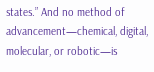states.” And no method of advancement—chemical, digital, molecular, or robotic—is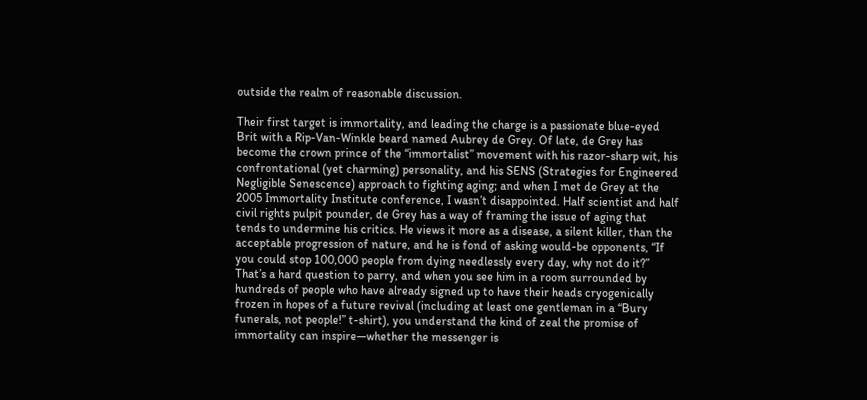outside the realm of reasonable discussion.

Their first target is immortality, and leading the charge is a passionate blue-eyed Brit with a Rip-Van-Winkle beard named Aubrey de Grey. Of late, de Grey has become the crown prince of the “immortalist” movement with his razor-sharp wit, his confrontational (yet charming) personality, and his SENS (Strategies for Engineered Negligible Senescence) approach to fighting aging; and when I met de Grey at the 2005 Immortality Institute conference, I wasn’t disappointed. Half scientist and half civil rights pulpit pounder, de Grey has a way of framing the issue of aging that tends to undermine his critics. He views it more as a disease, a silent killer, than the acceptable progression of nature, and he is fond of asking would-be opponents, “If you could stop 100,000 people from dying needlessly every day, why not do it?” That’s a hard question to parry, and when you see him in a room surrounded by hundreds of people who have already signed up to have their heads cryogenically frozen in hopes of a future revival (including at least one gentleman in a “Bury funerals, not people!” t-shirt), you understand the kind of zeal the promise of immortality can inspire—whether the messenger is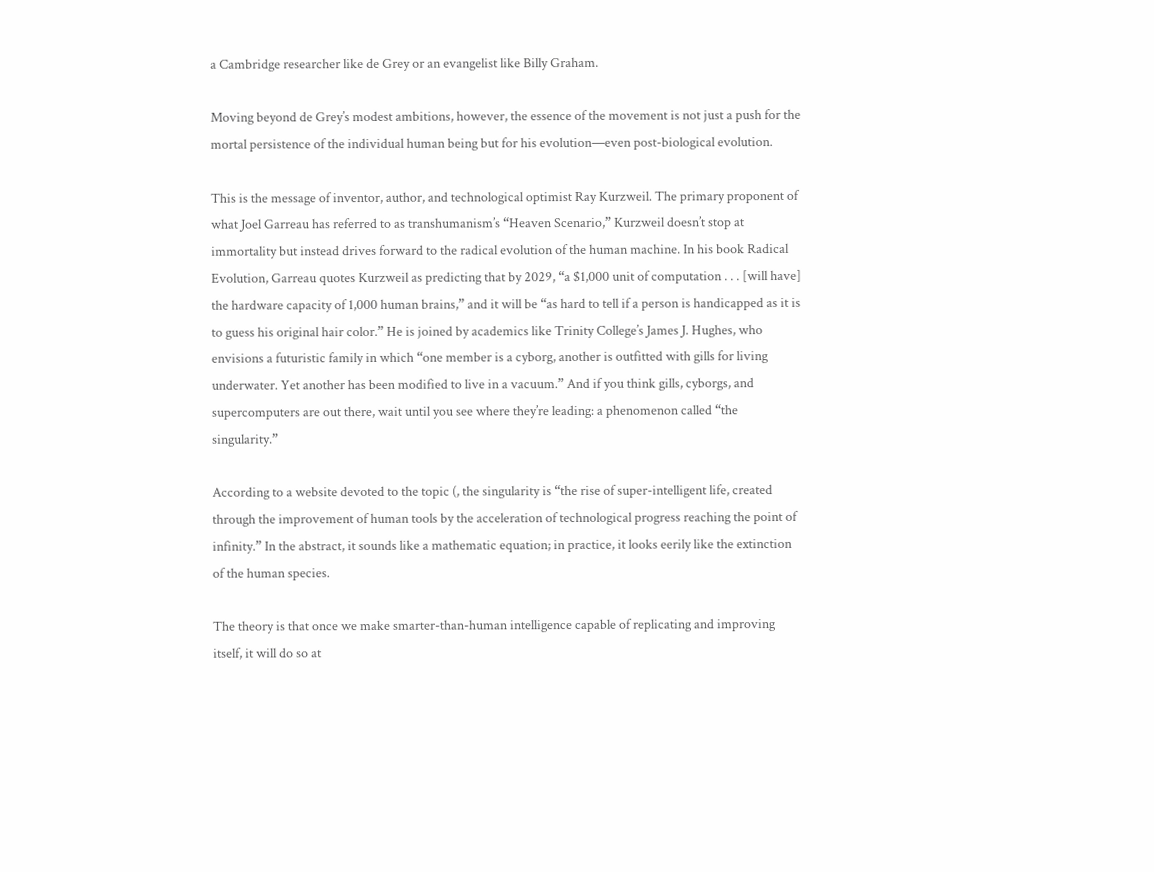a Cambridge researcher like de Grey or an evangelist like Billy Graham.

Moving beyond de Grey’s modest ambitions, however, the essence of the movement is not just a push for the mortal persistence of the individual human being but for his evolution—even post-biological evolution.

This is the message of inventor, author, and technological optimist Ray Kurzweil. The primary proponent of what Joel Garreau has referred to as transhumanism’s “Heaven Scenario,” Kurzweil doesn’t stop at immortality but instead drives forward to the radical evolution of the human machine. In his book Radical Evolution, Garreau quotes Kurzweil as predicting that by 2029, “a $1,000 unit of computation . . . [will have] the hardware capacity of 1,000 human brains,” and it will be “as hard to tell if a person is handicapped as it is to guess his original hair color.” He is joined by academics like Trinity College’s James J. Hughes, who envisions a futuristic family in which “one member is a cyborg, another is outfitted with gills for living underwater. Yet another has been modified to live in a vacuum.” And if you think gills, cyborgs, and supercomputers are out there, wait until you see where they’re leading: a phenomenon called “the singularity.”

According to a website devoted to the topic (, the singularity is “the rise of super-intelligent life, created through the improvement of human tools by the acceleration of technological progress reaching the point of infinity.” In the abstract, it sounds like a mathematic equation; in practice, it looks eerily like the extinction of the human species.

The theory is that once we make smarter-than-human intelligence capable of replicating and improving itself, it will do so at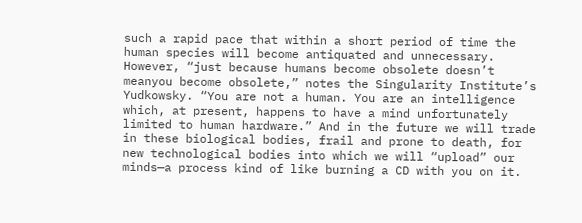such a rapid pace that within a short period of time the human species will become antiquated and unnecessary. However, “just because humans become obsolete doesn’t meanyou become obsolete,” notes the Singularity Institute’s Yudkowsky. “You are not a human. You are an intelligence which, at present, happens to have a mind unfortunately limited to human hardware.” And in the future we will trade in these biological bodies, frail and prone to death, for new technological bodies into which we will “upload” our minds—a process kind of like burning a CD with you on it.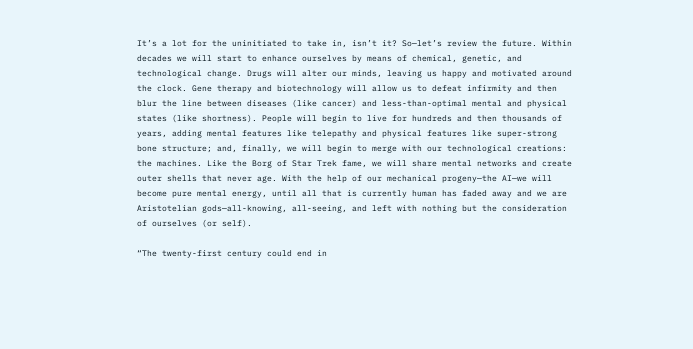It’s a lot for the uninitiated to take in, isn’t it? So—let’s review the future. Within decades we will start to enhance ourselves by means of chemical, genetic, and technological change. Drugs will alter our minds, leaving us happy and motivated around the clock. Gene therapy and biotechnology will allow us to defeat infirmity and then blur the line between diseases (like cancer) and less-than-optimal mental and physical states (like shortness). People will begin to live for hundreds and then thousands of years, adding mental features like telepathy and physical features like super-strong bone structure; and, finally, we will begin to merge with our technological creations: the machines. Like the Borg of Star Trek fame, we will share mental networks and create outer shells that never age. With the help of our mechanical progeny—the AI—we will become pure mental energy, until all that is currently human has faded away and we are Aristotelian gods—all-knowing, all-seeing, and left with nothing but the consideration of ourselves (or self).

“The twenty-first century could end in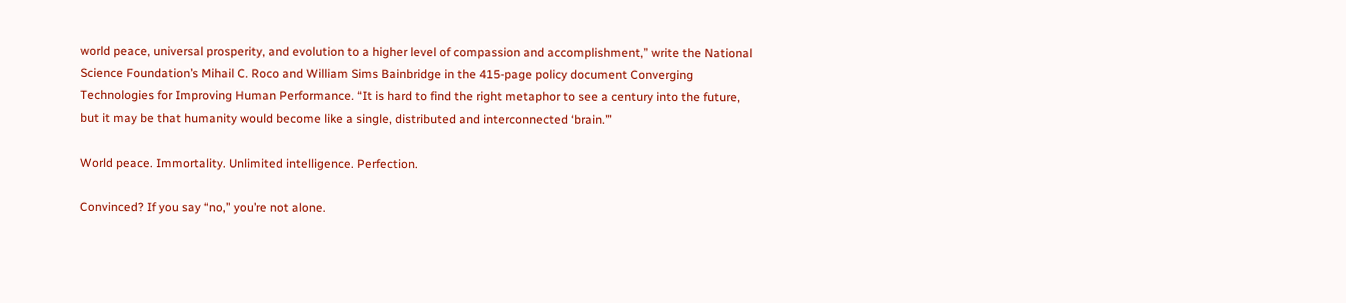world peace, universal prosperity, and evolution to a higher level of compassion and accomplishment,” write the National Science Foundation’s Mihail C. Roco and William Sims Bainbridge in the 415-page policy document Converging Technologies for Improving Human Performance. “It is hard to find the right metaphor to see a century into the future, but it may be that humanity would become like a single, distributed and interconnected ‘brain.’”

World peace. Immortality. Unlimited intelligence. Perfection.

Convinced? If you say “no,” you’re not alone.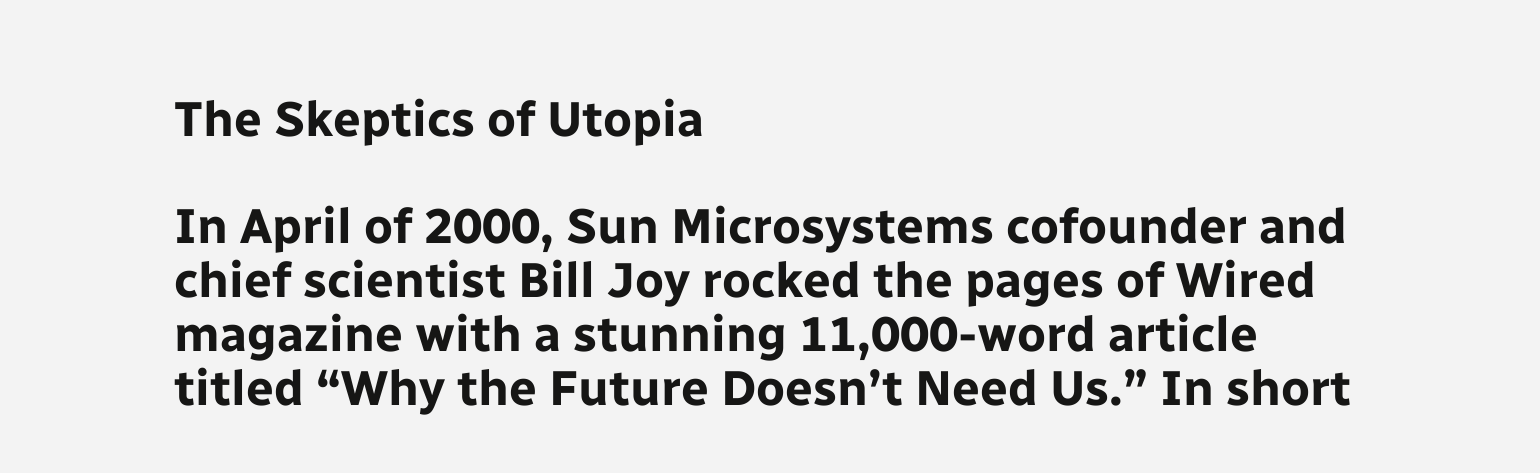The Skeptics of Utopia

In April of 2000, Sun Microsystems cofounder and chief scientist Bill Joy rocked the pages of Wired magazine with a stunning 11,000-word article titled “Why the Future Doesn’t Need Us.” In short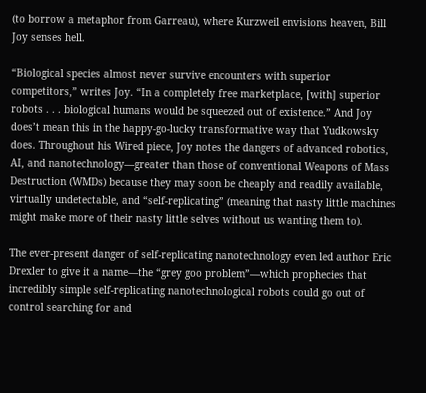(to borrow a metaphor from Garreau), where Kurzweil envisions heaven, Bill Joy senses hell.

“Biological species almost never survive encounters with superior competitors,” writes Joy. “In a completely free marketplace, [with] superior robots . . . biological humans would be squeezed out of existence.” And Joy does’t mean this in the happy-go-lucky transformative way that Yudkowsky does. Throughout his Wired piece, Joy notes the dangers of advanced robotics, AI, and nanotechnology—greater than those of conventional Weapons of Mass Destruction (WMDs) because they may soon be cheaply and readily available, virtually undetectable, and “self-replicating” (meaning that nasty little machines might make more of their nasty little selves without us wanting them to).

The ever-present danger of self-replicating nanotechnology even led author Eric Drexler to give it a name—the “grey goo problem”—which prophecies that incredibly simple self-replicating nanotechnological robots could go out of control searching for and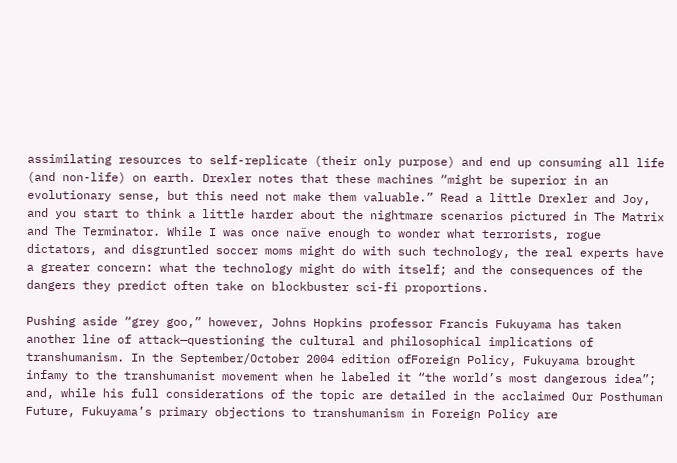assimilating resources to self-replicate (their only purpose) and end up consuming all life (and non-life) on earth. Drexler notes that these machines “might be superior in an evolutionary sense, but this need not make them valuable.” Read a little Drexler and Joy, and you start to think a little harder about the nightmare scenarios pictured in The Matrix and The Terminator. While I was once naïve enough to wonder what terrorists, rogue dictators, and disgruntled soccer moms might do with such technology, the real experts have a greater concern: what the technology might do with itself; and the consequences of the dangers they predict often take on blockbuster sci-fi proportions.

Pushing aside “grey goo,” however, Johns Hopkins professor Francis Fukuyama has taken another line of attack—questioning the cultural and philosophical implications of transhumanism. In the September/October 2004 edition ofForeign Policy, Fukuyama brought infamy to the transhumanist movement when he labeled it “the world’s most dangerous idea”; and, while his full considerations of the topic are detailed in the acclaimed Our Posthuman Future, Fukuyama’s primary objections to transhumanism in Foreign Policy are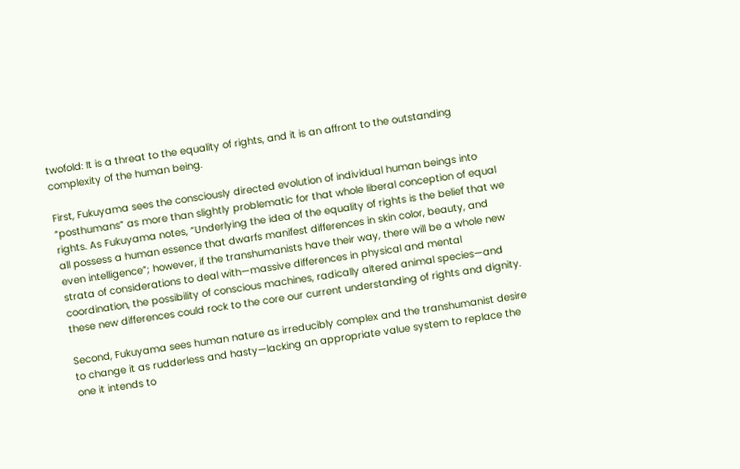twofold: It is a threat to the equality of rights, and it is an affront to the outstanding complexity of the human being.

First, Fukuyama sees the consciously directed evolution of individual human beings into “posthumans” as more than slightly problematic for that whole liberal conception of equal rights. As Fukuyama notes, “Underlying the idea of the equality of rights is the belief that we all possess a human essence that dwarfs manifest differences in skin color, beauty, and even intelligence”; however, if the transhumanists have their way, there will be a whole new strata of considerations to deal with—massive differences in physical and mental coordination, the possibility of conscious machines, radically altered animal species—and these new differences could rock to the core our current understanding of rights and dignity.

Second, Fukuyama sees human nature as irreducibly complex and the transhumanist desire to change it as rudderless and hasty—lacking an appropriate value system to replace the one it intends to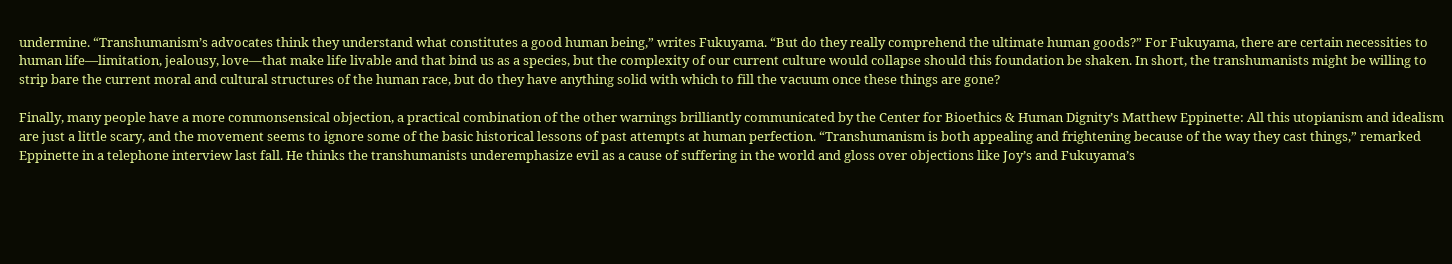undermine. “Transhumanism’s advocates think they understand what constitutes a good human being,” writes Fukuyama. “But do they really comprehend the ultimate human goods?” For Fukuyama, there are certain necessities to human life—limitation, jealousy, love—that make life livable and that bind us as a species, but the complexity of our current culture would collapse should this foundation be shaken. In short, the transhumanists might be willing to strip bare the current moral and cultural structures of the human race, but do they have anything solid with which to fill the vacuum once these things are gone?

Finally, many people have a more commonsensical objection, a practical combination of the other warnings brilliantly communicated by the Center for Bioethics & Human Dignity’s Matthew Eppinette: All this utopianism and idealism are just a little scary, and the movement seems to ignore some of the basic historical lessons of past attempts at human perfection. “Transhumanism is both appealing and frightening because of the way they cast things,” remarked Eppinette in a telephone interview last fall. He thinks the transhumanists underemphasize evil as a cause of suffering in the world and gloss over objections like Joy’s and Fukuyama’s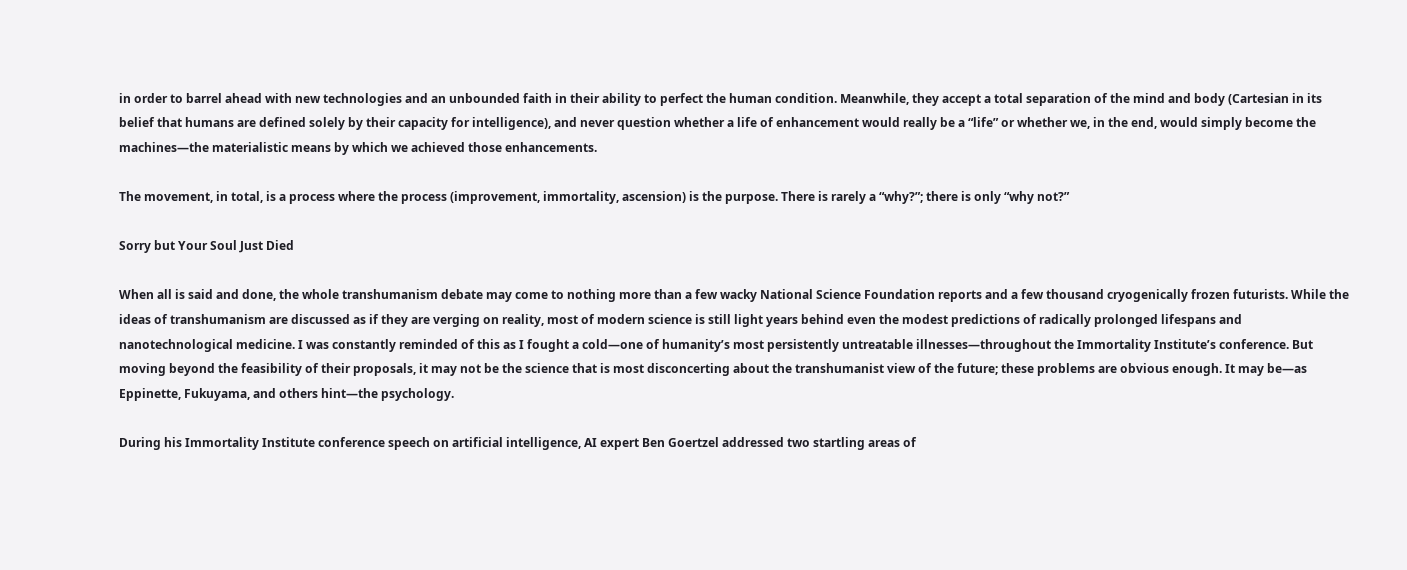in order to barrel ahead with new technologies and an unbounded faith in their ability to perfect the human condition. Meanwhile, they accept a total separation of the mind and body (Cartesian in its belief that humans are defined solely by their capacity for intelligence), and never question whether a life of enhancement would really be a “life” or whether we, in the end, would simply become the machines—the materialistic means by which we achieved those enhancements.

The movement, in total, is a process where the process (improvement, immortality, ascension) is the purpose. There is rarely a “why?”; there is only “why not?”

Sorry but Your Soul Just Died

When all is said and done, the whole transhumanism debate may come to nothing more than a few wacky National Science Foundation reports and a few thousand cryogenically frozen futurists. While the ideas of transhumanism are discussed as if they are verging on reality, most of modern science is still light years behind even the modest predictions of radically prolonged lifespans and nanotechnological medicine. I was constantly reminded of this as I fought a cold—one of humanity’s most persistently untreatable illnesses—throughout the Immortality Institute’s conference. But moving beyond the feasibility of their proposals, it may not be the science that is most disconcerting about the transhumanist view of the future; these problems are obvious enough. It may be—as Eppinette, Fukuyama, and others hint—the psychology.

During his Immortality Institute conference speech on artificial intelligence, AI expert Ben Goertzel addressed two startling areas of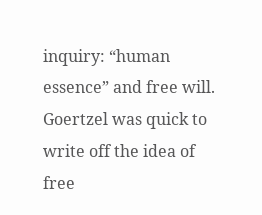inquiry: “human essence” and free will. Goertzel was quick to write off the idea of free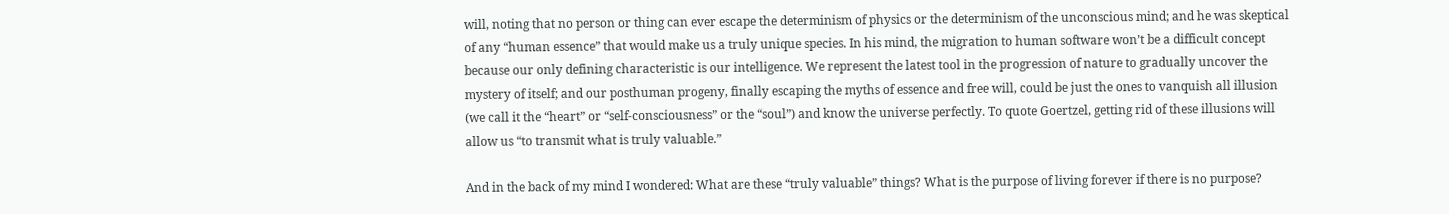will, noting that no person or thing can ever escape the determinism of physics or the determinism of the unconscious mind; and he was skeptical of any “human essence” that would make us a truly unique species. In his mind, the migration to human software won’t be a difficult concept because our only defining characteristic is our intelligence. We represent the latest tool in the progression of nature to gradually uncover the mystery of itself; and our posthuman progeny, finally escaping the myths of essence and free will, could be just the ones to vanquish all illusion (we call it the “heart” or “self-consciousness” or the “soul”) and know the universe perfectly. To quote Goertzel, getting rid of these illusions will allow us “to transmit what is truly valuable.”

And in the back of my mind I wondered: What are these “truly valuable” things? What is the purpose of living forever if there is no purpose?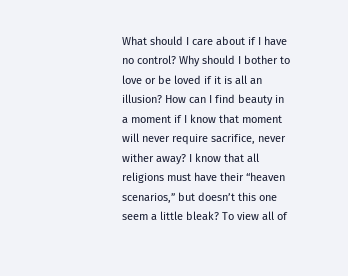What should I care about if I have no control? Why should I bother to love or be loved if it is all an illusion? How can I find beauty in a moment if I know that moment will never require sacrifice, never wither away? I know that all religions must have their “heaven scenarios,” but doesn’t this one seem a little bleak? To view all of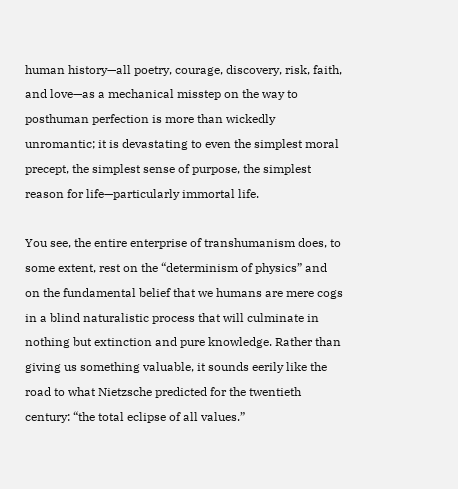human history—all poetry, courage, discovery, risk, faith, and love—as a mechanical misstep on the way to posthuman perfection is more than wickedly unromantic; it is devastating to even the simplest moral precept, the simplest sense of purpose, the simplest reason for life—particularly immortal life.

You see, the entire enterprise of transhumanism does, to some extent, rest on the “determinism of physics” and on the fundamental belief that we humans are mere cogs in a blind naturalistic process that will culminate in nothing but extinction and pure knowledge. Rather than giving us something valuable, it sounds eerily like the road to what Nietzsche predicted for the twentieth century: “the total eclipse of all values.”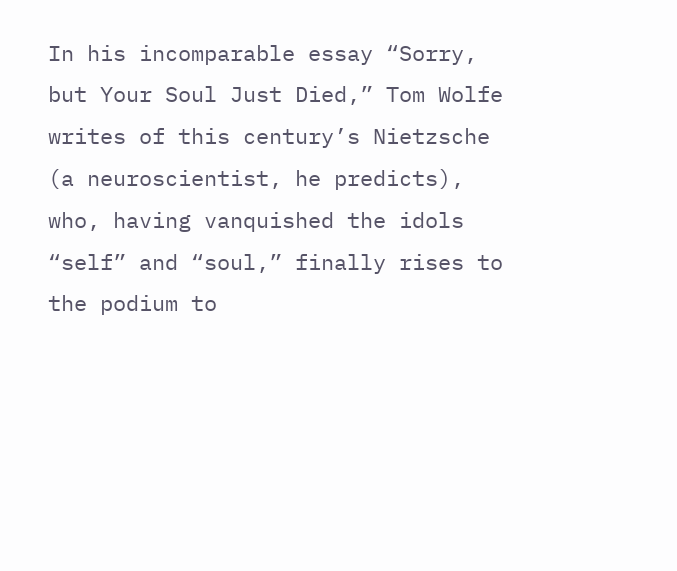In his incomparable essay “Sorry, but Your Soul Just Died,” Tom Wolfe writes of this century’s Nietzsche (a neuroscientist, he predicts), who, having vanquished the idols “self” and “soul,” finally rises to the podium to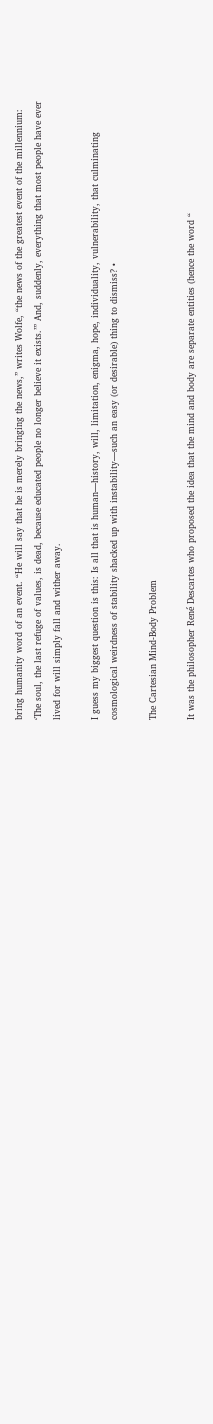bring humanity word of an event. “He will say that he is merely bringing the news,” writes Wolfe, “the news of the greatest event of the millennium: ‘The soul, the last refuge of values, is dead, because educated people no longer believe it exists.’” And, suddenly, everything that most people have ever lived for will simply fall and wither away.

I guess my biggest question is this: Is all that is human—history, will, limitation, enigma, hope, individuality, vulnerability, that culminating cosmological weirdness of stability shacked up with instability—such an easy (or desirable) thing to dismiss? •

The Cartesian Mind-Body Problem

It was the philosopher René Descartes who proposed the idea that the mind and body are separate entities (hence the word “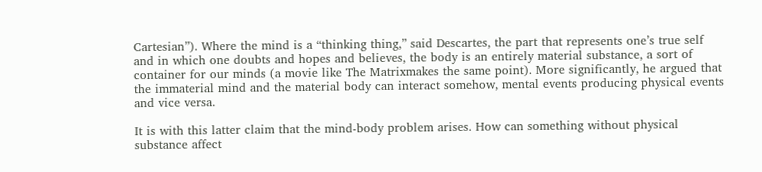Cartesian”). Where the mind is a “thinking thing,” said Descartes, the part that represents one’s true self and in which one doubts and hopes and believes, the body is an entirely material substance, a sort of container for our minds (a movie like The Matrixmakes the same point). More significantly, he argued that the immaterial mind and the material body can interact somehow, mental events producing physical events and vice versa.

It is with this latter claim that the mind-body problem arises. How can something without physical substance affect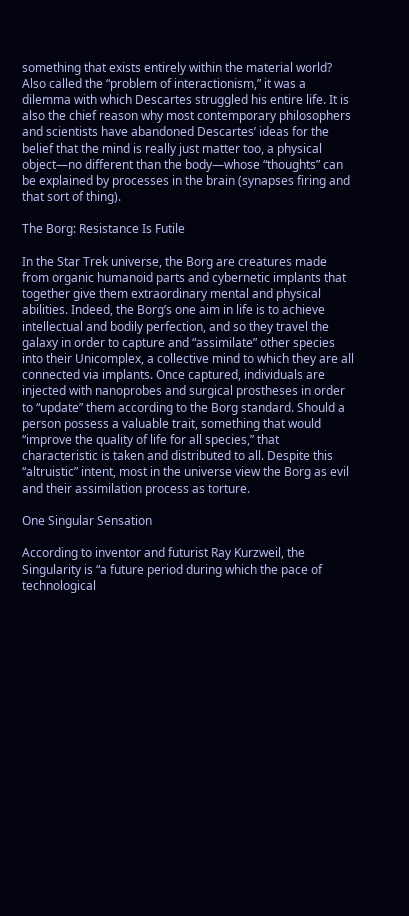something that exists entirely within the material world? Also called the “problem of interactionism,” it was a dilemma with which Descartes struggled his entire life. It is also the chief reason why most contemporary philosophers and scientists have abandoned Descartes’ ideas for the belief that the mind is really just matter too, a physical object—no different than the body—whose “thoughts” can be explained by processes in the brain (synapses firing and that sort of thing).

The Borg: Resistance Is Futile

In the Star Trek universe, the Borg are creatures made from organic humanoid parts and cybernetic implants that together give them extraordinary mental and physical abilities. Indeed, the Borg’s one aim in life is to achieve intellectual and bodily perfection, and so they travel the galaxy in order to capture and “assimilate” other species into their Unicomplex, a collective mind to which they are all connected via implants. Once captured, individuals are injected with nanoprobes and surgical prostheses in order to “update” them according to the Borg standard. Should a person possess a valuable trait, something that would “improve the quality of life for all species,” that characteristic is taken and distributed to all. Despite this “altruistic” intent, most in the universe view the Borg as evil and their assimilation process as torture.

One Singular Sensation

According to inventor and futurist Ray Kurzweil, the Singularity is “a future period during which the pace of technological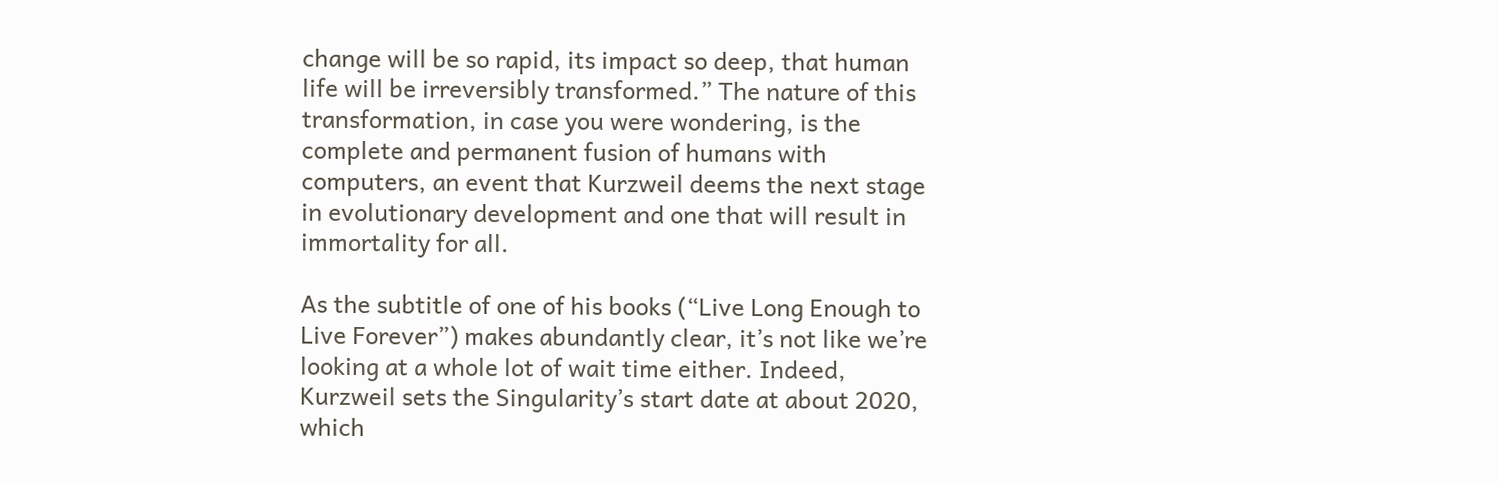change will be so rapid, its impact so deep, that human life will be irreversibly transformed.” The nature of this transformation, in case you were wondering, is the complete and permanent fusion of humans with computers, an event that Kurzweil deems the next stage in evolutionary development and one that will result in immortality for all.

As the subtitle of one of his books (“Live Long Enough to Live Forever”) makes abundantly clear, it’s not like we’re looking at a whole lot of wait time either. Indeed, Kurzweil sets the Singularity’s start date at about 2020, which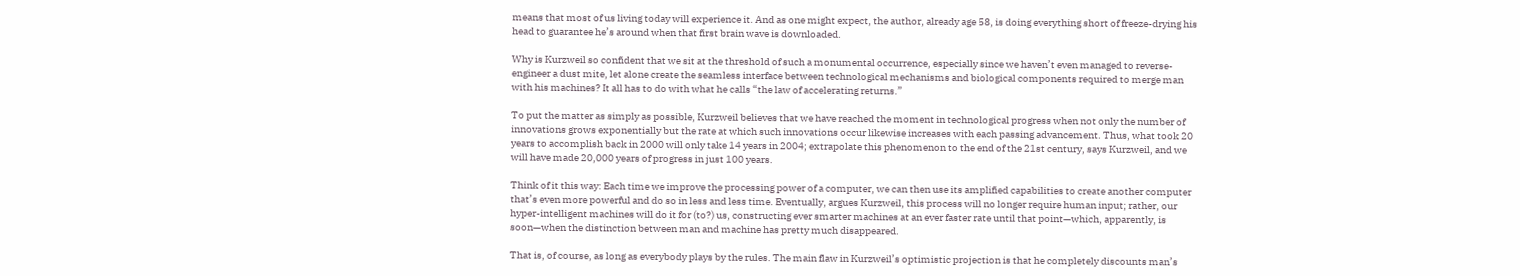means that most of us living today will experience it. And as one might expect, the author, already age 58, is doing everything short of freeze-drying his head to guarantee he’s around when that first brain wave is downloaded.

Why is Kurzweil so confident that we sit at the threshold of such a monumental occurrence, especially since we haven’t even managed to reverse-engineer a dust mite, let alone create the seamless interface between technological mechanisms and biological components required to merge man with his machines? It all has to do with what he calls “the law of accelerating returns.”

To put the matter as simply as possible, Kurzweil believes that we have reached the moment in technological progress when not only the number of innovations grows exponentially but the rate at which such innovations occur likewise increases with each passing advancement. Thus, what took 20 years to accomplish back in 2000 will only take 14 years in 2004; extrapolate this phenomenon to the end of the 21st century, says Kurzweil, and we will have made 20,000 years of progress in just 100 years.

Think of it this way: Each time we improve the processing power of a computer, we can then use its amplified capabilities to create another computer that’s even more powerful and do so in less and less time. Eventually, argues Kurzweil, this process will no longer require human input; rather, our hyper-intelligent machines will do it for (to?) us, constructing ever smarter machines at an ever faster rate until that point—which, apparently, is soon—when the distinction between man and machine has pretty much disappeared.

That is, of course, as long as everybody plays by the rules. The main flaw in Kurzweil’s optimistic projection is that he completely discounts man’s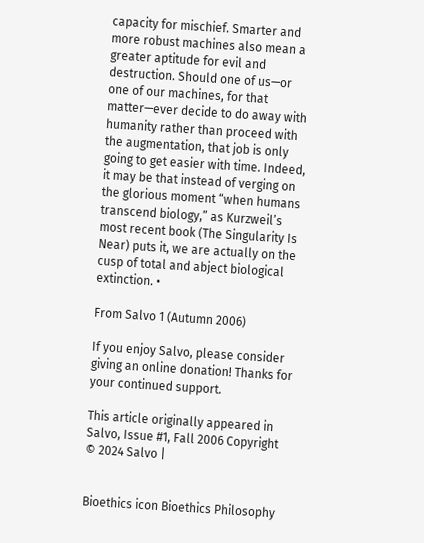capacity for mischief. Smarter and more robust machines also mean a greater aptitude for evil and destruction. Should one of us—or one of our machines, for that matter—ever decide to do away with humanity rather than proceed with the augmentation, that job is only going to get easier with time. Indeed, it may be that instead of verging on the glorious moment “when humans transcend biology,” as Kurzweil’s most recent book (The Singularity Is Near) puts it, we are actually on the cusp of total and abject biological extinction. •

From Salvo 1 (Autumn 2006)

If you enjoy Salvo, please consider giving an online donation! Thanks for your continued support.

This article originally appeared in Salvo, Issue #1, Fall 2006 Copyright © 2024 Salvo |


Bioethics icon Bioethics Philosophy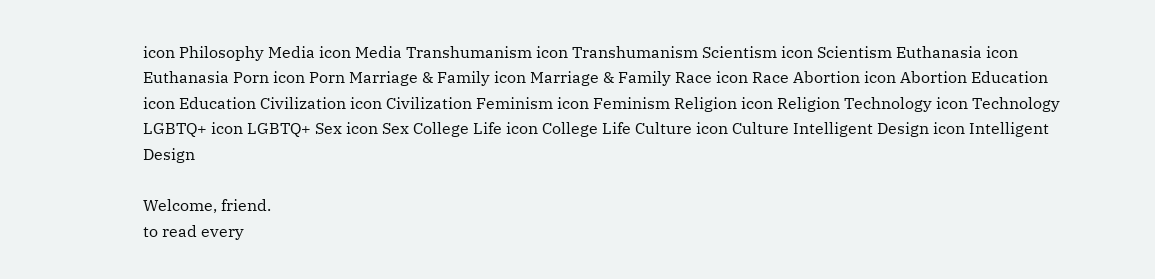icon Philosophy Media icon Media Transhumanism icon Transhumanism Scientism icon Scientism Euthanasia icon Euthanasia Porn icon Porn Marriage & Family icon Marriage & Family Race icon Race Abortion icon Abortion Education icon Education Civilization icon Civilization Feminism icon Feminism Religion icon Religion Technology icon Technology LGBTQ+ icon LGBTQ+ Sex icon Sex College Life icon College Life Culture icon Culture Intelligent Design icon Intelligent Design

Welcome, friend.
to read every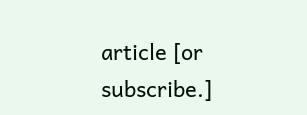article [or subscribe.]